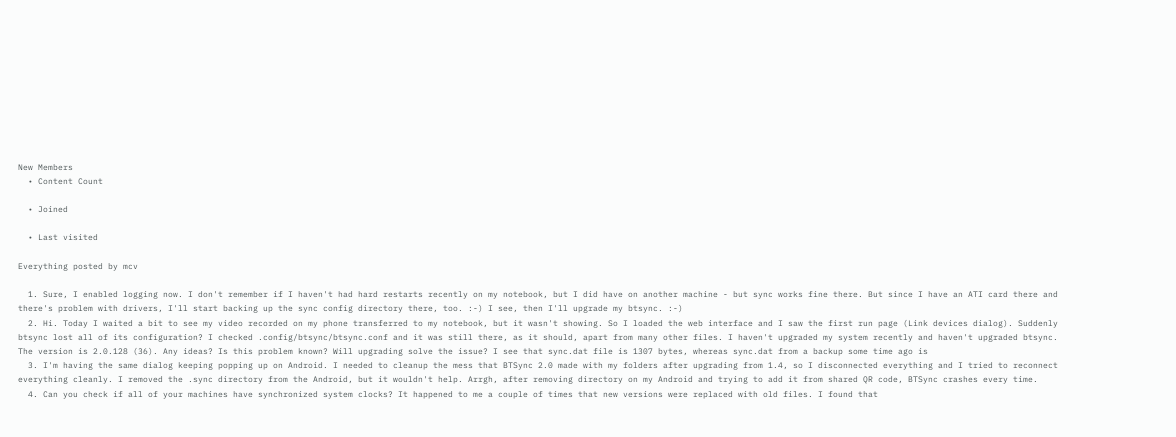New Members
  • Content Count

  • Joined

  • Last visited

Everything posted by mcv

  1. Sure, I enabled logging now. I don't remember if I haven't had hard restarts recently on my notebook, but I did have on another machine - but sync works fine there. But since I have an ATI card there and there's problem with drivers, I'll start backing up the sync config directory there, too. :-) I see, then I'll upgrade my btsync. :-)
  2. Hi. Today I waited a bit to see my video recorded on my phone transferred to my notebook, but it wasn't showing. So I loaded the web interface and I saw the first run page (Link devices dialog). Suddenly btsync lost all of its configuration? I checked .config/btsync/btsync.conf and it was still there, as it should, apart from many other files. I haven't upgraded my system recently and haven't upgraded btsync. The version is 2.0.128 (36). Any ideas? Is this problem known? Will upgrading solve the issue? I see that sync.dat file is 1307 bytes, whereas sync.dat from a backup some time ago is
  3. I'm having the same dialog keeping popping up on Android. I needed to cleanup the mess that BTSync 2.0 made with my folders after upgrading from 1.4, so I disconnected everything and I tried to reconnect everything cleanly. I removed the .sync directory from the Android, but it wouldn't help. Arrgh, after removing directory on my Android and trying to add it from shared QR code, BTSync crashes every time.
  4. Can you check if all of your machines have synchronized system clocks? It happened to me a couple of times that new versions were replaced with old files. I found that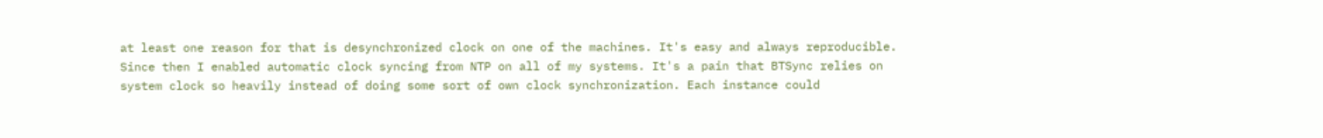at least one reason for that is desynchronized clock on one of the machines. It's easy and always reproducible. Since then I enabled automatic clock syncing from NTP on all of my systems. It's a pain that BTSync relies on system clock so heavily instead of doing some sort of own clock synchronization. Each instance could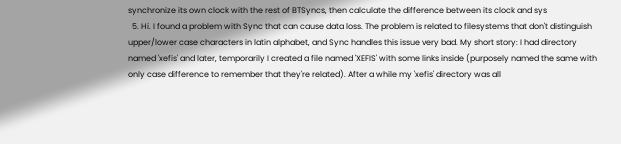synchronize its own clock with the rest of BTSyncs, then calculate the difference between its clock and sys
  5. Hi. I found a problem with Sync that can cause data loss. The problem is related to filesystems that don't distinguish upper/lower case characters in latin alphabet, and Sync handles this issue very bad. My short story: I had directory named 'xefis' and later, temporarily I created a file named 'XEFIS' with some links inside (purposely named the same with only case difference to remember that they're related). After a while my 'xefis' directory was all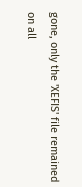gone, only the 'XEFIS' file remained on all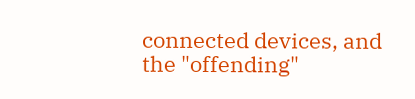connected devices, and the "offending"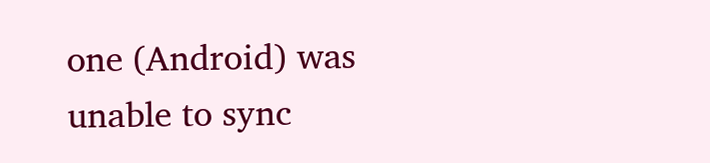one (Android) was unable to sync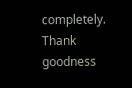completely. Thank goodness